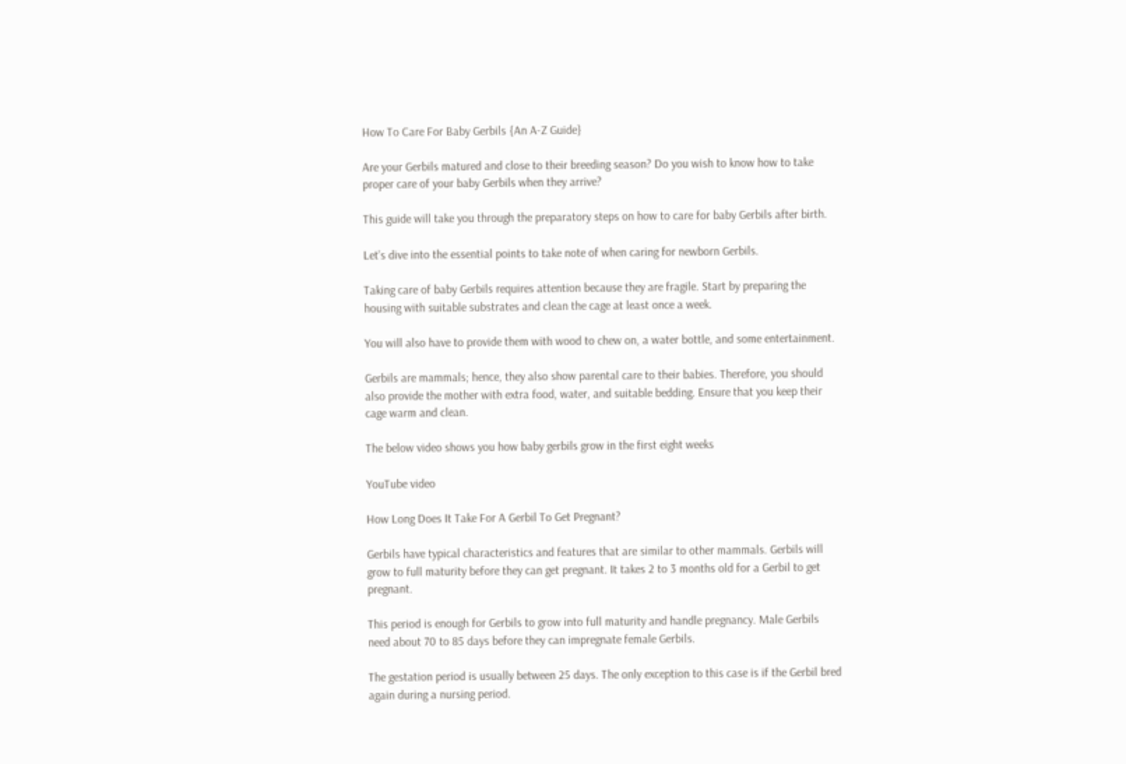How To Care For Baby Gerbils {An A-Z Guide}

Are your Gerbils matured and close to their breeding season? Do you wish to know how to take proper care of your baby Gerbils when they arrive?

This guide will take you through the preparatory steps on how to care for baby Gerbils after birth.

Let’s dive into the essential points to take note of when caring for newborn Gerbils.

Taking care of baby Gerbils requires attention because they are fragile. Start by preparing the housing with suitable substrates and clean the cage at least once a week.

You will also have to provide them with wood to chew on, a water bottle, and some entertainment.

Gerbils are mammals; hence, they also show parental care to their babies. Therefore, you should also provide the mother with extra food, water, and suitable bedding. Ensure that you keep their cage warm and clean.

The below video shows you how baby gerbils grow in the first eight weeks

YouTube video

How Long Does It Take For A Gerbil To Get Pregnant?

Gerbils have typical characteristics and features that are similar to other mammals. Gerbils will grow to full maturity before they can get pregnant. It takes 2 to 3 months old for a Gerbil to get pregnant.

This period is enough for Gerbils to grow into full maturity and handle pregnancy. Male Gerbils need about 70 to 85 days before they can impregnate female Gerbils.

The gestation period is usually between 25 days. The only exception to this case is if the Gerbil bred again during a nursing period.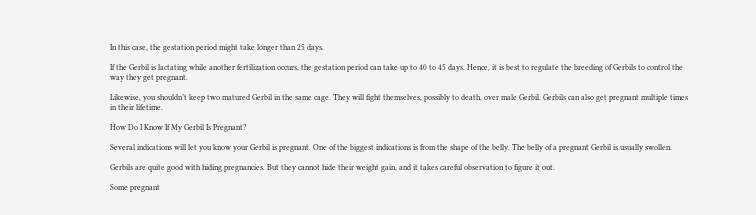In this case, the gestation period might take longer than 25 days.

If the Gerbil is lactating while another fertilization occurs, the gestation period can take up to 40 to 45 days. Hence, it is best to regulate the breeding of Gerbils to control the way they get pregnant.

Likewise, you shouldn’t keep two matured Gerbil in the same cage. They will fight themselves, possibly to death, over male Gerbil. Gerbils can also get pregnant multiple times in their lifetime.

How Do I Know If My Gerbil Is Pregnant?

Several indications will let you know your Gerbil is pregnant. One of the biggest indications is from the shape of the belly. The belly of a pregnant Gerbil is usually swollen.

Gerbils are quite good with hiding pregnancies. But they cannot hide their weight gain, and it takes careful observation to figure it out.

Some pregnant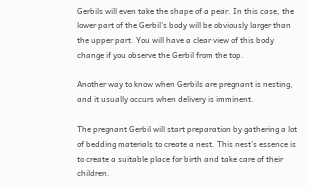Gerbils will even take the shape of a pear. In this case, the lower part of the Gerbil’s body will be obviously larger than the upper part. You will have a clear view of this body change if you observe the Gerbil from the top.

Another way to know when Gerbils are pregnant is nesting, and it usually occurs when delivery is imminent.

The pregnant Gerbil will start preparation by gathering a lot of bedding materials to create a nest. This nest’s essence is to create a suitable place for birth and take care of their children.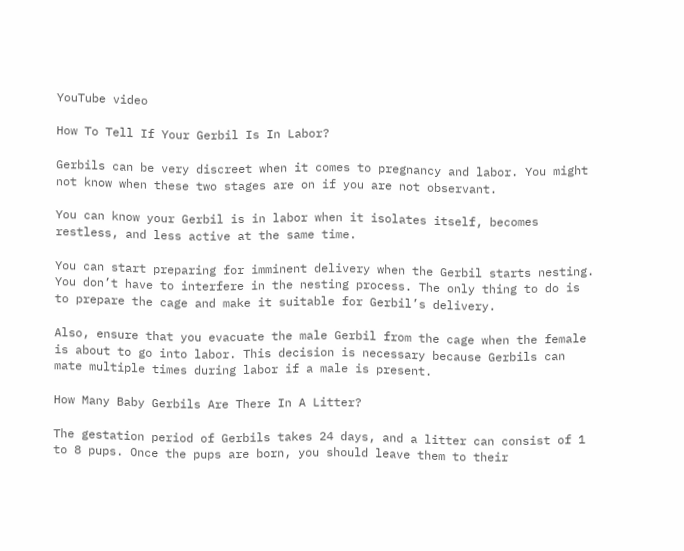YouTube video

How To Tell If Your Gerbil Is In Labor?

Gerbils can be very discreet when it comes to pregnancy and labor. You might not know when these two stages are on if you are not observant.

You can know your Gerbil is in labor when it isolates itself, becomes restless, and less active at the same time.

You can start preparing for imminent delivery when the Gerbil starts nesting. You don’t have to interfere in the nesting process. The only thing to do is to prepare the cage and make it suitable for Gerbil’s delivery.

Also, ensure that you evacuate the male Gerbil from the cage when the female is about to go into labor. This decision is necessary because Gerbils can mate multiple times during labor if a male is present.

How Many Baby Gerbils Are There In A Litter?

The gestation period of Gerbils takes 24 days, and a litter can consist of 1 to 8 pups. Once the pups are born, you should leave them to their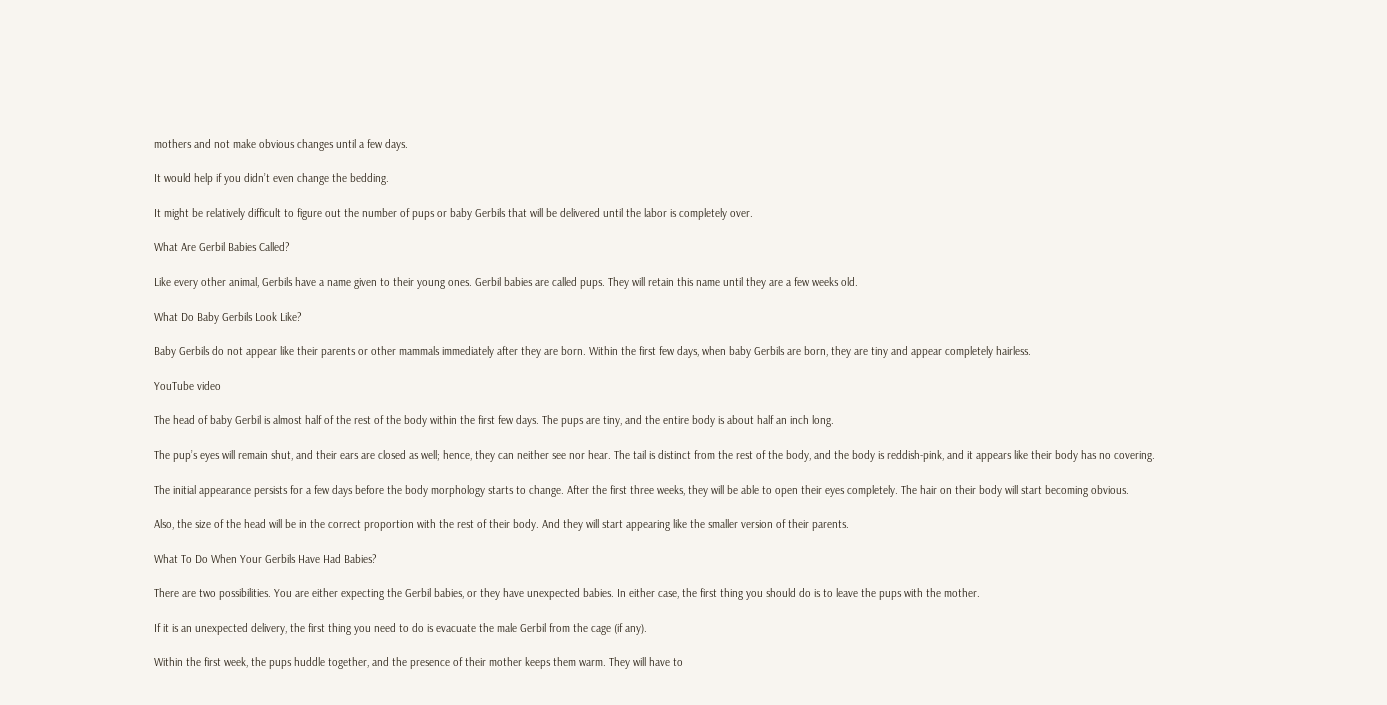mothers and not make obvious changes until a few days.

It would help if you didn’t even change the bedding.

It might be relatively difficult to figure out the number of pups or baby Gerbils that will be delivered until the labor is completely over.

What Are Gerbil Babies Called?

Like every other animal, Gerbils have a name given to their young ones. Gerbil babies are called pups. They will retain this name until they are a few weeks old.

What Do Baby Gerbils Look Like?

Baby Gerbils do not appear like their parents or other mammals immediately after they are born. Within the first few days, when baby Gerbils are born, they are tiny and appear completely hairless.

YouTube video

The head of baby Gerbil is almost half of the rest of the body within the first few days. The pups are tiny, and the entire body is about half an inch long.

The pup’s eyes will remain shut, and their ears are closed as well; hence, they can neither see nor hear. The tail is distinct from the rest of the body, and the body is reddish-pink, and it appears like their body has no covering.

The initial appearance persists for a few days before the body morphology starts to change. After the first three weeks, they will be able to open their eyes completely. The hair on their body will start becoming obvious.

Also, the size of the head will be in the correct proportion with the rest of their body. And they will start appearing like the smaller version of their parents.

What To Do When Your Gerbils Have Had Babies?

There are two possibilities. You are either expecting the Gerbil babies, or they have unexpected babies. In either case, the first thing you should do is to leave the pups with the mother.

If it is an unexpected delivery, the first thing you need to do is evacuate the male Gerbil from the cage (if any).

Within the first week, the pups huddle together, and the presence of their mother keeps them warm. They will have to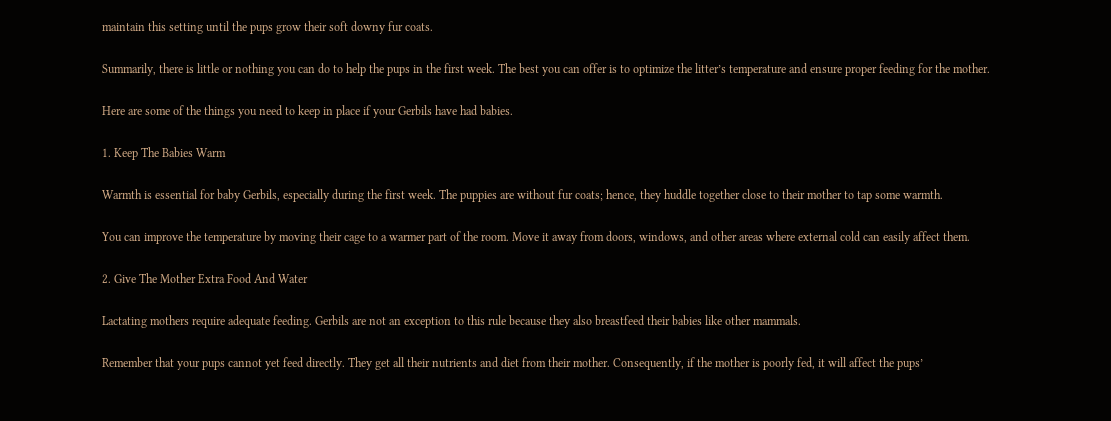maintain this setting until the pups grow their soft downy fur coats.

Summarily, there is little or nothing you can do to help the pups in the first week. The best you can offer is to optimize the litter’s temperature and ensure proper feeding for the mother.

Here are some of the things you need to keep in place if your Gerbils have had babies.

1. Keep The Babies Warm

Warmth is essential for baby Gerbils, especially during the first week. The puppies are without fur coats; hence, they huddle together close to their mother to tap some warmth.

You can improve the temperature by moving their cage to a warmer part of the room. Move it away from doors, windows, and other areas where external cold can easily affect them.

2. Give The Mother Extra Food And Water

Lactating mothers require adequate feeding. Gerbils are not an exception to this rule because they also breastfeed their babies like other mammals.

Remember that your pups cannot yet feed directly. They get all their nutrients and diet from their mother. Consequently, if the mother is poorly fed, it will affect the pups’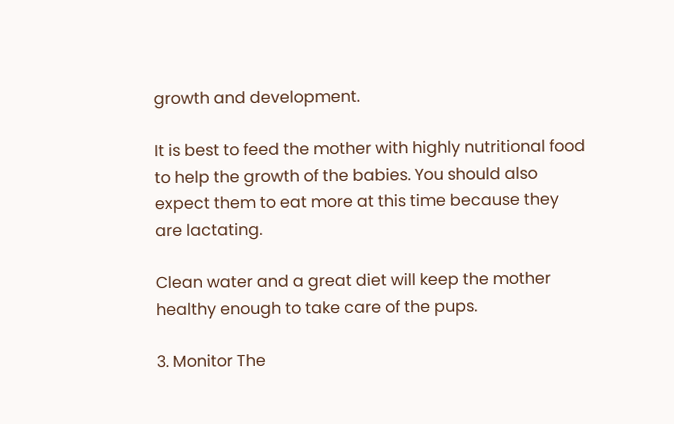growth and development.

It is best to feed the mother with highly nutritional food to help the growth of the babies. You should also expect them to eat more at this time because they are lactating.

Clean water and a great diet will keep the mother healthy enough to take care of the pups.

3. Monitor The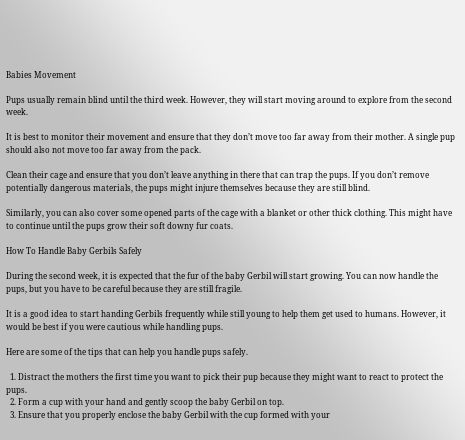Babies Movement

Pups usually remain blind until the third week. However, they will start moving around to explore from the second week.

It is best to monitor their movement and ensure that they don’t move too far away from their mother. A single pup should also not move too far away from the pack.

Clean their cage and ensure that you don’t leave anything in there that can trap the pups. If you don’t remove potentially dangerous materials, the pups might injure themselves because they are still blind.

Similarly, you can also cover some opened parts of the cage with a blanket or other thick clothing. This might have to continue until the pups grow their soft downy fur coats.

How To Handle Baby Gerbils Safely

During the second week, it is expected that the fur of the baby Gerbil will start growing. You can now handle the pups, but you have to be careful because they are still fragile.

It is a good idea to start handing Gerbils frequently while still young to help them get used to humans. However, it would be best if you were cautious while handling pups.

Here are some of the tips that can help you handle pups safely.

  1. Distract the mothers the first time you want to pick their pup because they might want to react to protect the pups.
  2. Form a cup with your hand and gently scoop the baby Gerbil on top.
  3. Ensure that you properly enclose the baby Gerbil with the cup formed with your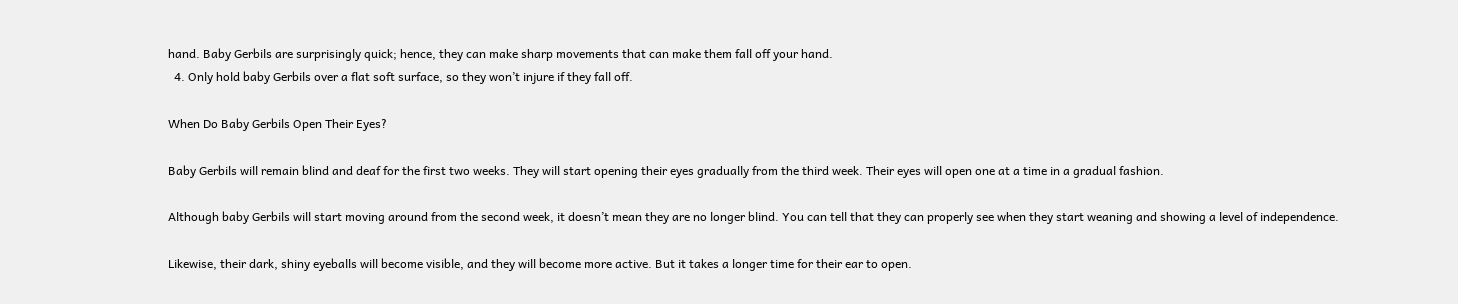hand. Baby Gerbils are surprisingly quick; hence, they can make sharp movements that can make them fall off your hand.
  4. Only hold baby Gerbils over a flat soft surface, so they won’t injure if they fall off.

When Do Baby Gerbils Open Their Eyes?

Baby Gerbils will remain blind and deaf for the first two weeks. They will start opening their eyes gradually from the third week. Their eyes will open one at a time in a gradual fashion.

Although baby Gerbils will start moving around from the second week, it doesn’t mean they are no longer blind. You can tell that they can properly see when they start weaning and showing a level of independence.

Likewise, their dark, shiny eyeballs will become visible, and they will become more active. But it takes a longer time for their ear to open.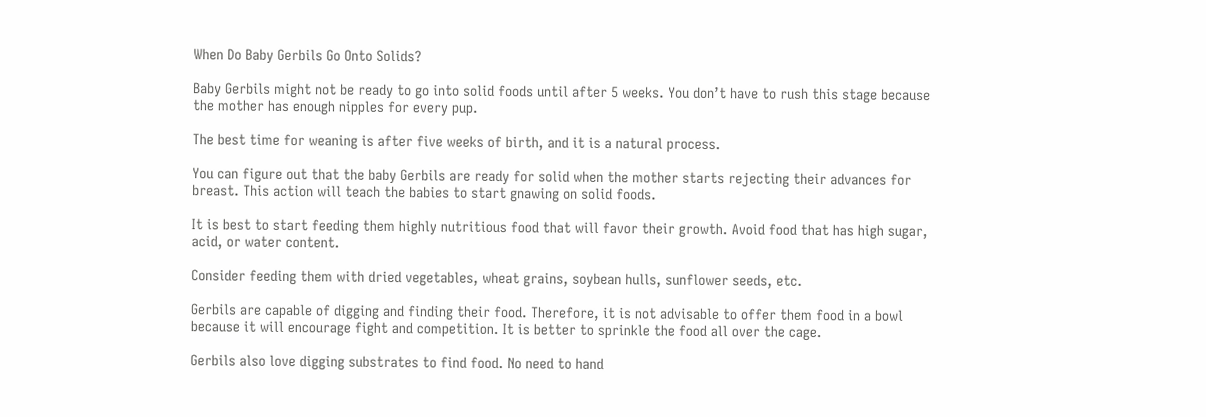When Do Baby Gerbils Go Onto Solids?

Baby Gerbils might not be ready to go into solid foods until after 5 weeks. You don’t have to rush this stage because the mother has enough nipples for every pup.

The best time for weaning is after five weeks of birth, and it is a natural process.

You can figure out that the baby Gerbils are ready for solid when the mother starts rejecting their advances for breast. This action will teach the babies to start gnawing on solid foods.

It is best to start feeding them highly nutritious food that will favor their growth. Avoid food that has high sugar, acid, or water content.

Consider feeding them with dried vegetables, wheat grains, soybean hulls, sunflower seeds, etc.

Gerbils are capable of digging and finding their food. Therefore, it is not advisable to offer them food in a bowl because it will encourage fight and competition. It is better to sprinkle the food all over the cage.

Gerbils also love digging substrates to find food. No need to hand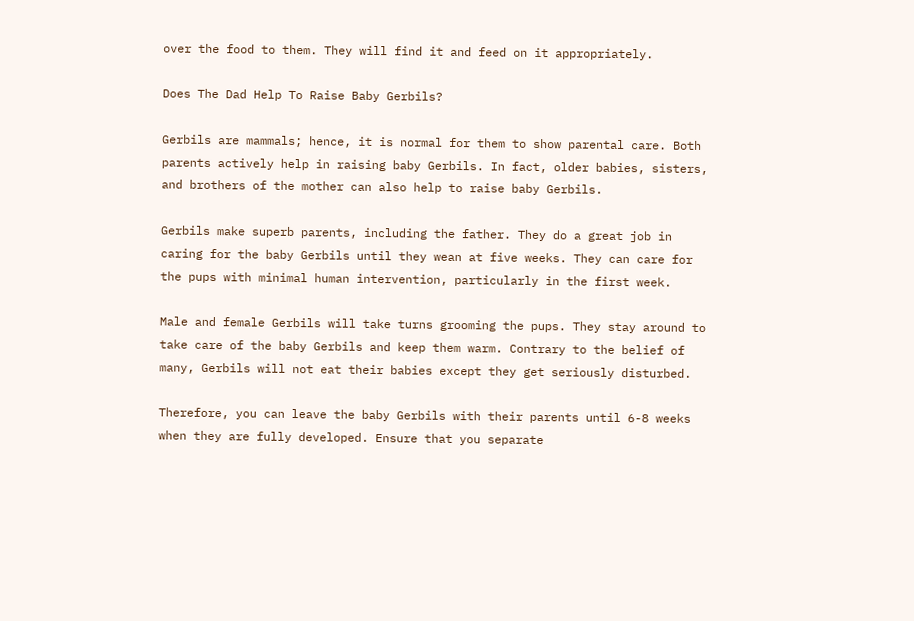over the food to them. They will find it and feed on it appropriately.

Does The Dad Help To Raise Baby Gerbils?

Gerbils are mammals; hence, it is normal for them to show parental care. Both parents actively help in raising baby Gerbils. In fact, older babies, sisters, and brothers of the mother can also help to raise baby Gerbils.

Gerbils make superb parents, including the father. They do a great job in caring for the baby Gerbils until they wean at five weeks. They can care for the pups with minimal human intervention, particularly in the first week.

Male and female Gerbils will take turns grooming the pups. They stay around to take care of the baby Gerbils and keep them warm. Contrary to the belief of many, Gerbils will not eat their babies except they get seriously disturbed.

Therefore, you can leave the baby Gerbils with their parents until 6-8 weeks when they are fully developed. Ensure that you separate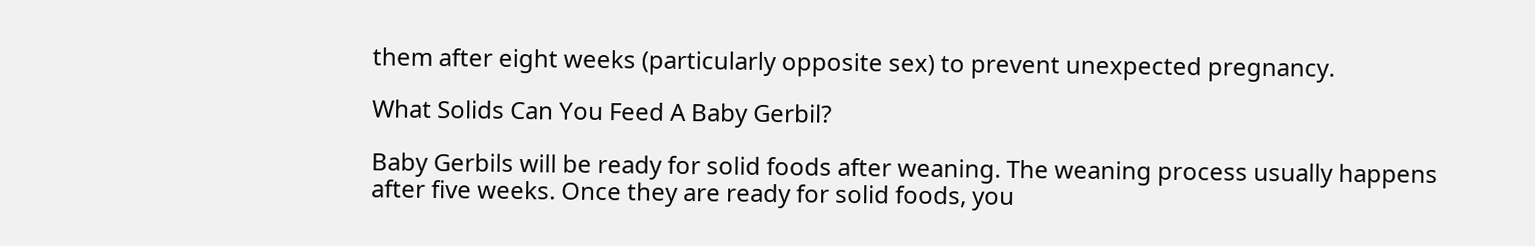them after eight weeks (particularly opposite sex) to prevent unexpected pregnancy.

What Solids Can You Feed A Baby Gerbil?

Baby Gerbils will be ready for solid foods after weaning. The weaning process usually happens after five weeks. Once they are ready for solid foods, you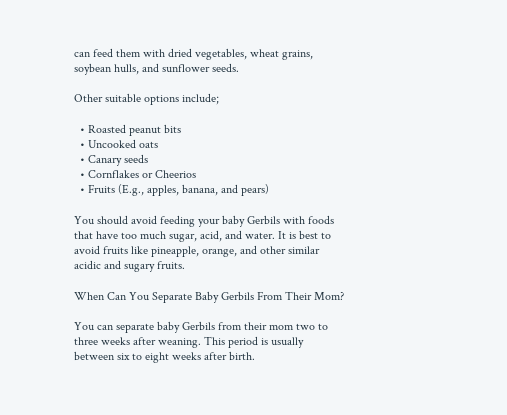can feed them with dried vegetables, wheat grains, soybean hulls, and sunflower seeds.

Other suitable options include;

  • Roasted peanut bits
  • Uncooked oats
  • Canary seeds
  • Cornflakes or Cheerios
  • Fruits (E.g., apples, banana, and pears)

You should avoid feeding your baby Gerbils with foods that have too much sugar, acid, and water. It is best to avoid fruits like pineapple, orange, and other similar acidic and sugary fruits.

When Can You Separate Baby Gerbils From Their Mom?

You can separate baby Gerbils from their mom two to three weeks after weaning. This period is usually between six to eight weeks after birth.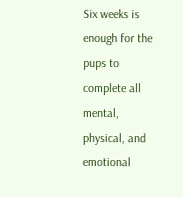Six weeks is enough for the pups to complete all mental, physical, and emotional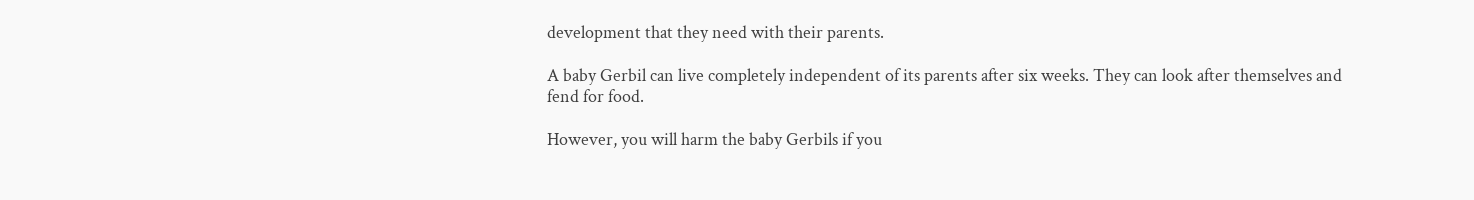development that they need with their parents.

A baby Gerbil can live completely independent of its parents after six weeks. They can look after themselves and fend for food.

However, you will harm the baby Gerbils if you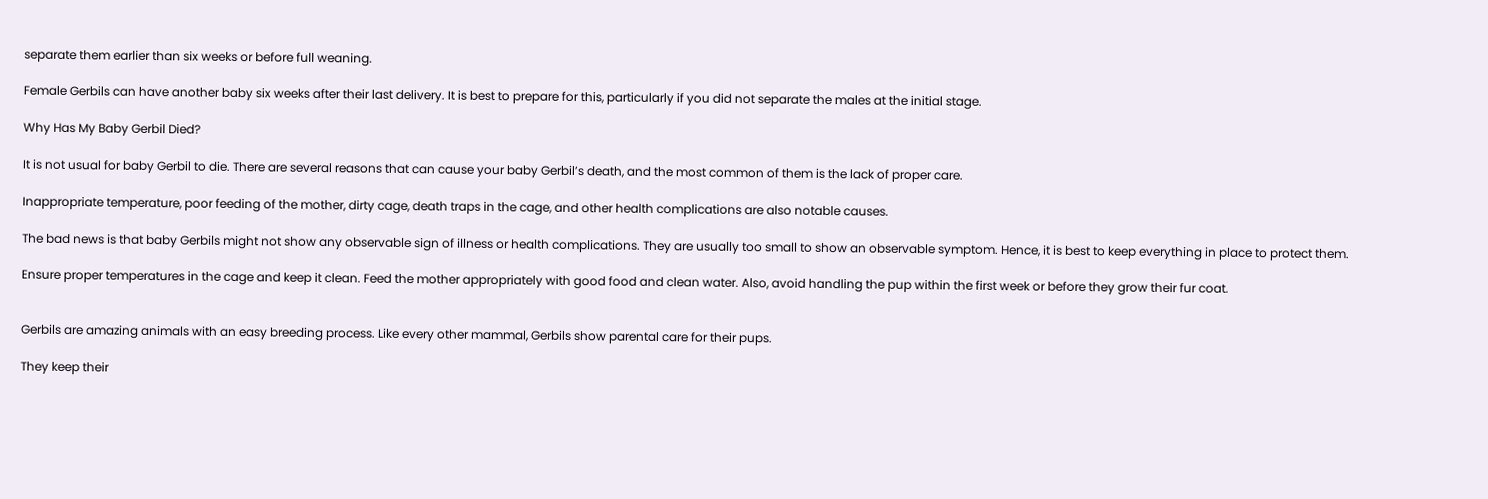separate them earlier than six weeks or before full weaning.

Female Gerbils can have another baby six weeks after their last delivery. It is best to prepare for this, particularly if you did not separate the males at the initial stage.

Why Has My Baby Gerbil Died?

It is not usual for baby Gerbil to die. There are several reasons that can cause your baby Gerbil’s death, and the most common of them is the lack of proper care.

Inappropriate temperature, poor feeding of the mother, dirty cage, death traps in the cage, and other health complications are also notable causes.

The bad news is that baby Gerbils might not show any observable sign of illness or health complications. They are usually too small to show an observable symptom. Hence, it is best to keep everything in place to protect them.

Ensure proper temperatures in the cage and keep it clean. Feed the mother appropriately with good food and clean water. Also, avoid handling the pup within the first week or before they grow their fur coat.


Gerbils are amazing animals with an easy breeding process. Like every other mammal, Gerbils show parental care for their pups.

They keep their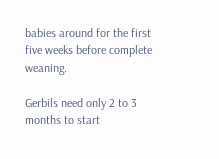babies around for the first five weeks before complete weaning.

Gerbils need only 2 to 3 months to start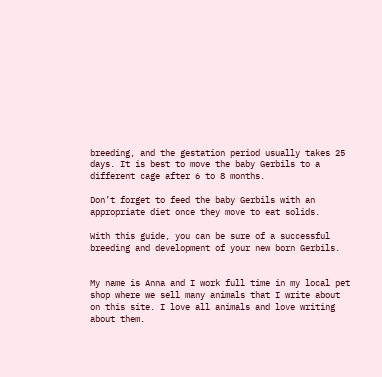breeding, and the gestation period usually takes 25 days. It is best to move the baby Gerbils to a different cage after 6 to 8 months.

Don’t forget to feed the baby Gerbils with an appropriate diet once they move to eat solids.

With this guide, you can be sure of a successful breeding and development of your new born Gerbils.


My name is Anna and I work full time in my local pet shop where we sell many animals that I write about on this site. I love all animals and love writing about them.